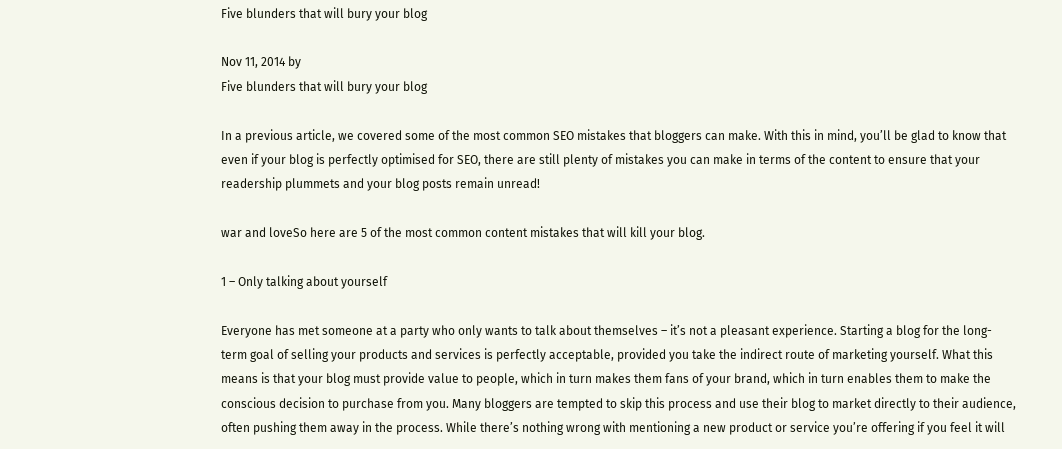Five blunders that will bury your blog

Nov 11, 2014 by
Five blunders that will bury your blog

In a previous article, we covered some of the most common SEO mistakes that bloggers can make. With this in mind, you’ll be glad to know that even if your blog is perfectly optimised for SEO, there are still plenty of mistakes you can make in terms of the content to ensure that your readership plummets and your blog posts remain unread!

war and loveSo here are 5 of the most common content mistakes that will kill your blog.

1 – Only talking about yourself

Everyone has met someone at a party who only wants to talk about themselves – it’s not a pleasant experience. Starting a blog for the long-term goal of selling your products and services is perfectly acceptable, provided you take the indirect route of marketing yourself. What this means is that your blog must provide value to people, which in turn makes them fans of your brand, which in turn enables them to make the conscious decision to purchase from you. Many bloggers are tempted to skip this process and use their blog to market directly to their audience, often pushing them away in the process. While there’s nothing wrong with mentioning a new product or service you’re offering if you feel it will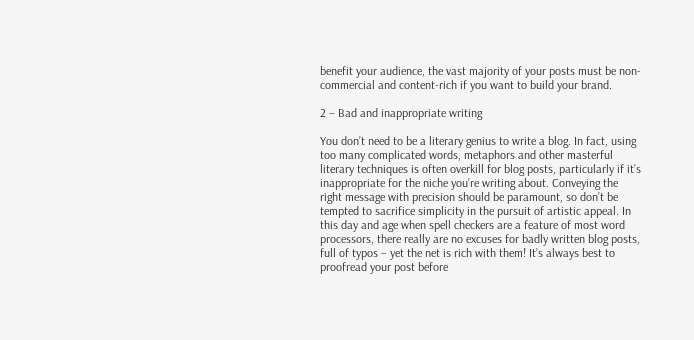benefit your audience, the vast majority of your posts must be non-commercial and content-rich if you want to build your brand.

2 – Bad and inappropriate writing

You don’t need to be a literary genius to write a blog. In fact, using too many complicated words, metaphors and other masterful literary techniques is often overkill for blog posts, particularly if it’s inappropriate for the niche you’re writing about. Conveying the right message with precision should be paramount, so don’t be tempted to sacrifice simplicity in the pursuit of artistic appeal. In this day and age when spell checkers are a feature of most word processors, there really are no excuses for badly written blog posts, full of typos – yet the net is rich with them! It’s always best to proofread your post before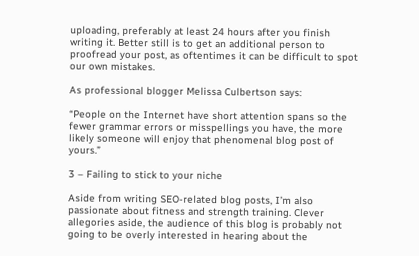uploading, preferably at least 24 hours after you finish writing it. Better still is to get an additional person to proofread your post, as oftentimes it can be difficult to spot our own mistakes.

As professional blogger Melissa Culbertson says:

“People on the Internet have short attention spans so the fewer grammar errors or misspellings you have, the more likely someone will enjoy that phenomenal blog post of yours.”

3 – Failing to stick to your niche

Aside from writing SEO-related blog posts, I’m also passionate about fitness and strength training. Clever allegories aside, the audience of this blog is probably not going to be overly interested in hearing about the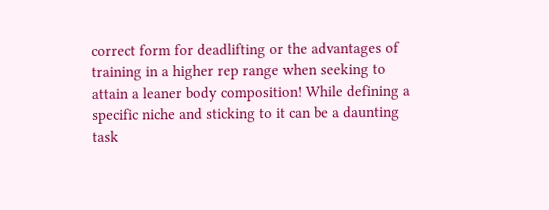correct form for deadlifting or the advantages of training in a higher rep range when seeking to attain a leaner body composition! While defining a specific niche and sticking to it can be a daunting task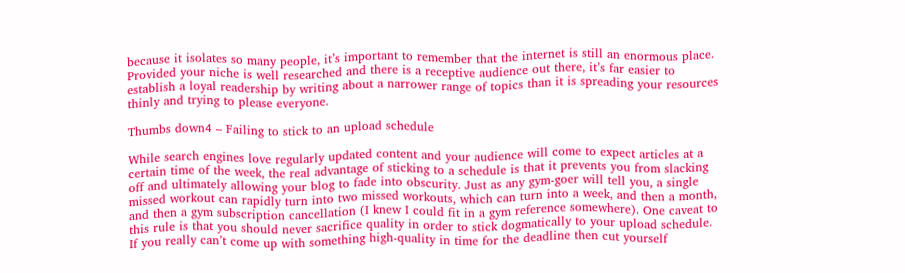because it isolates so many people, it’s important to remember that the internet is still an enormous place. Provided your niche is well researched and there is a receptive audience out there, it’s far easier to establish a loyal readership by writing about a narrower range of topics than it is spreading your resources thinly and trying to please everyone.

Thumbs down4 – Failing to stick to an upload schedule

While search engines love regularly updated content and your audience will come to expect articles at a certain time of the week, the real advantage of sticking to a schedule is that it prevents you from slacking off and ultimately allowing your blog to fade into obscurity. Just as any gym-goer will tell you, a single missed workout can rapidly turn into two missed workouts, which can turn into a week, and then a month, and then a gym subscription cancellation (I knew I could fit in a gym reference somewhere). One caveat to this rule is that you should never sacrifice quality in order to stick dogmatically to your upload schedule. If you really can’t come up with something high-quality in time for the deadline then cut yourself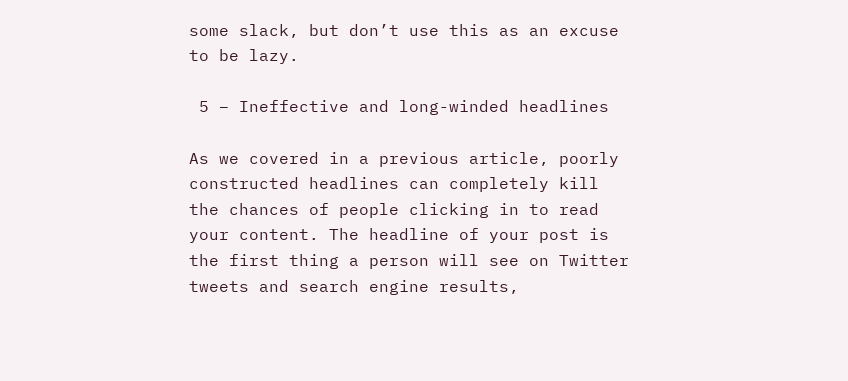some slack, but don’t use this as an excuse to be lazy.

 5 – Ineffective and long-winded headlines

As we covered in a previous article, poorly constructed headlines can completely kill the chances of people clicking in to read your content. The headline of your post is the first thing a person will see on Twitter tweets and search engine results,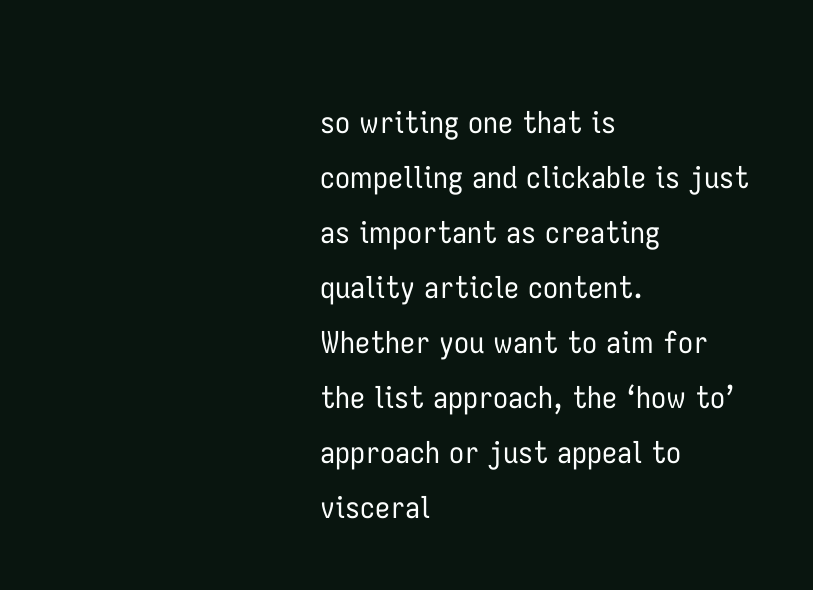so writing one that is compelling and clickable is just as important as creating quality article content. Whether you want to aim for the list approach, the ‘how to’ approach or just appeal to visceral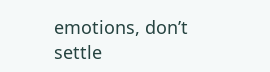emotions, don’t settle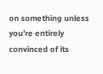on something unless you’re entirely convinced of its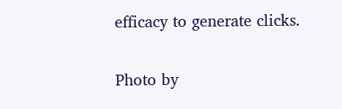efficacy to generate clicks.

Photo by